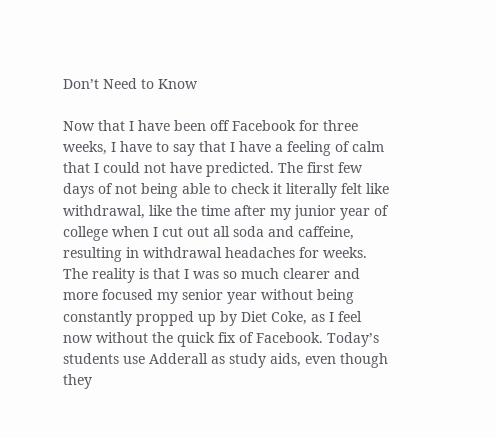Don’t Need to Know

Now that I have been off Facebook for three weeks, I have to say that I have a feeling of calm that I could not have predicted. The first few days of not being able to check it literally felt like withdrawal, like the time after my junior year of college when I cut out all soda and caffeine, resulting in withdrawal headaches for weeks. The reality is that I was so much clearer and more focused my senior year without being constantly propped up by Diet Coke, as I feel now without the quick fix of Facebook. Today’s students use Adderall as study aids, even though they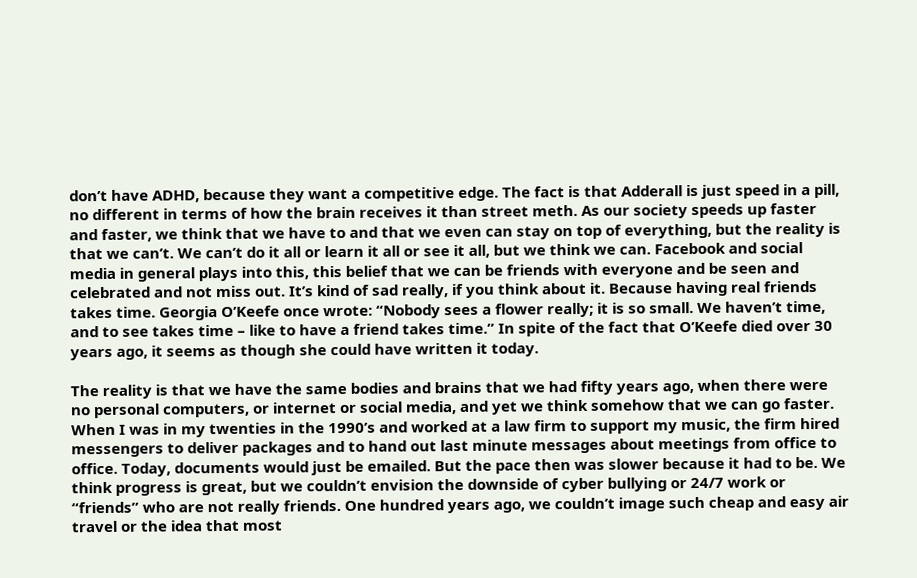don’t have ADHD, because they want a competitive edge. The fact is that Adderall is just speed in a pill, no different in terms of how the brain receives it than street meth. As our society speeds up faster and faster, we think that we have to and that we even can stay on top of everything, but the reality is that we can’t. We can’t do it all or learn it all or see it all, but we think we can. Facebook and social media in general plays into this, this belief that we can be friends with everyone and be seen and celebrated and not miss out. It’s kind of sad really, if you think about it. Because having real friends takes time. Georgia O’Keefe once wrote: “Nobody sees a flower really; it is so small. We haven’t time, and to see takes time – like to have a friend takes time.” In spite of the fact that O’Keefe died over 30 years ago, it seems as though she could have written it today.

The reality is that we have the same bodies and brains that we had fifty years ago, when there were no personal computers, or internet or social media, and yet we think somehow that we can go faster. When I was in my twenties in the 1990’s and worked at a law firm to support my music, the firm hired messengers to deliver packages and to hand out last minute messages about meetings from office to office. Today, documents would just be emailed. But the pace then was slower because it had to be. We think progress is great, but we couldn’t envision the downside of cyber bullying or 24/7 work or “friends” who are not really friends. One hundred years ago, we couldn’t image such cheap and easy air travel or the idea that most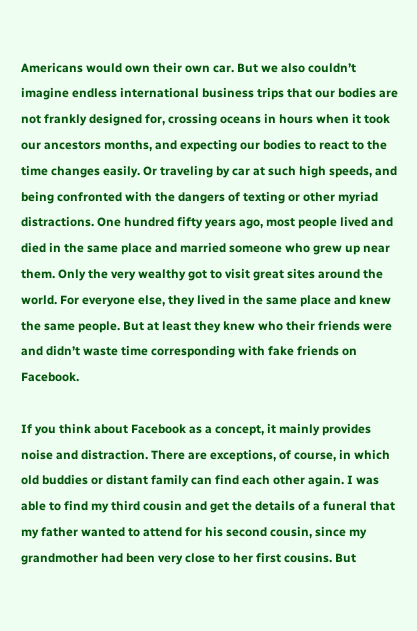Americans would own their own car. But we also couldn’t imagine endless international business trips that our bodies are not frankly designed for, crossing oceans in hours when it took our ancestors months, and expecting our bodies to react to the time changes easily. Or traveling by car at such high speeds, and being confronted with the dangers of texting or other myriad distractions. One hundred fifty years ago, most people lived and died in the same place and married someone who grew up near them. Only the very wealthy got to visit great sites around the world. For everyone else, they lived in the same place and knew the same people. But at least they knew who their friends were and didn’t waste time corresponding with fake friends on Facebook.

If you think about Facebook as a concept, it mainly provides noise and distraction. There are exceptions, of course, in which old buddies or distant family can find each other again. I was able to find my third cousin and get the details of a funeral that my father wanted to attend for his second cousin, since my grandmother had been very close to her first cousins. But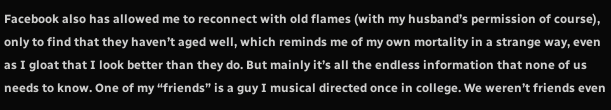Facebook also has allowed me to reconnect with old flames (with my husband’s permission of course), only to find that they haven’t aged well, which reminds me of my own mortality in a strange way, even as I gloat that I look better than they do. But mainly it’s all the endless information that none of us needs to know. One of my “friends” is a guy I musical directed once in college. We weren’t friends even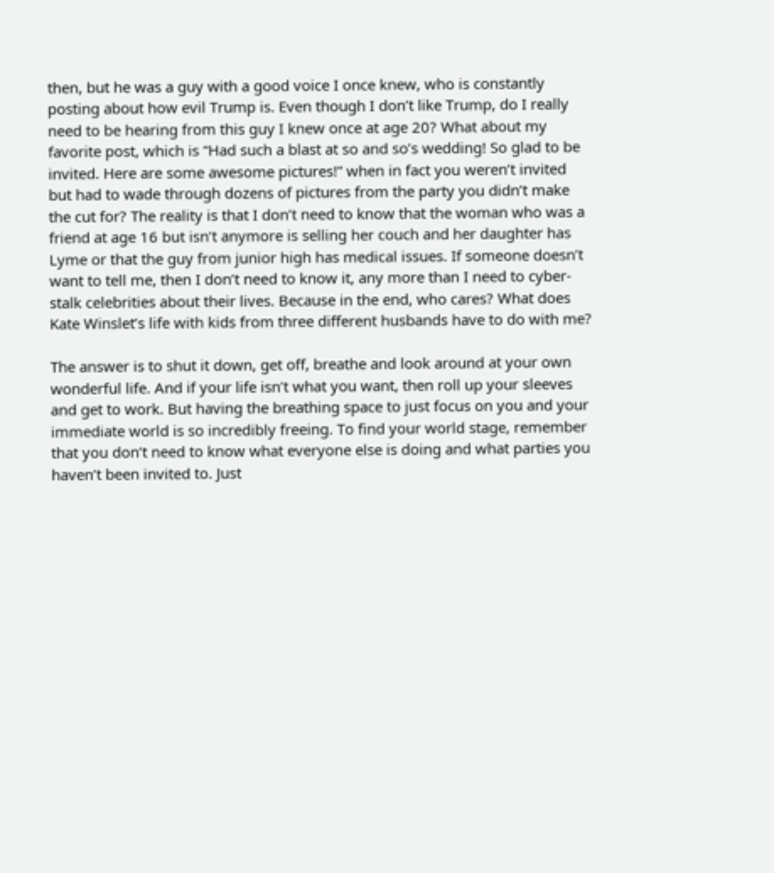then, but he was a guy with a good voice I once knew, who is constantly posting about how evil Trump is. Even though I don’t like Trump, do I really need to be hearing from this guy I knew once at age 20? What about my favorite post, which is “Had such a blast at so and so’s wedding! So glad to be invited. Here are some awesome pictures!” when in fact you weren’t invited but had to wade through dozens of pictures from the party you didn’t make the cut for? The reality is that I don’t need to know that the woman who was a friend at age 16 but isn’t anymore is selling her couch and her daughter has Lyme or that the guy from junior high has medical issues. If someone doesn’t want to tell me, then I don’t need to know it, any more than I need to cyber-stalk celebrities about their lives. Because in the end, who cares? What does Kate Winslet’s life with kids from three different husbands have to do with me?

The answer is to shut it down, get off, breathe and look around at your own wonderful life. And if your life isn’t what you want, then roll up your sleeves and get to work. But having the breathing space to just focus on you and your immediate world is so incredibly freeing. To find your world stage, remember that you don’t need to know what everyone else is doing and what parties you haven’t been invited to. Just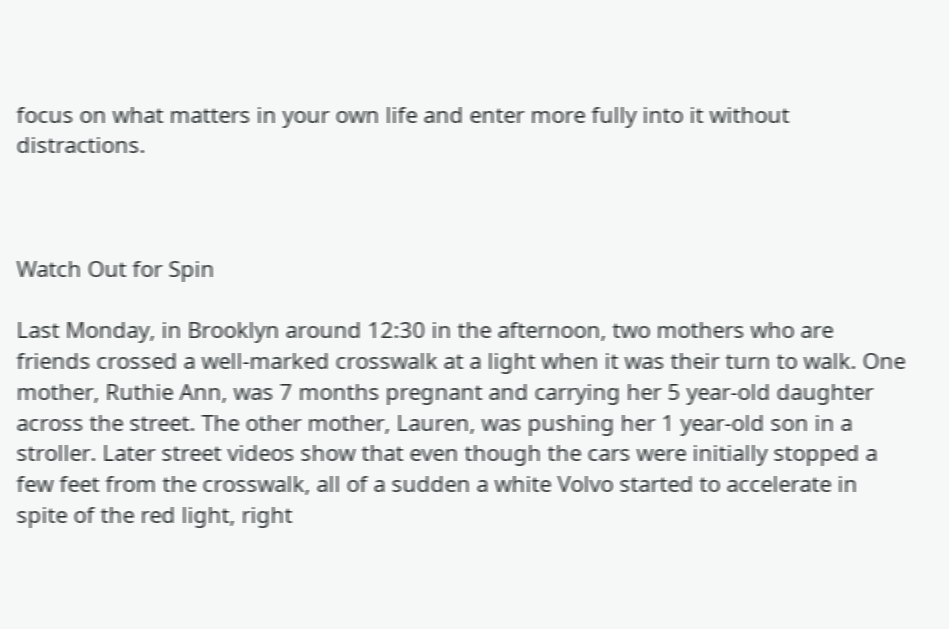focus on what matters in your own life and enter more fully into it without distractions.



Watch Out for Spin

Last Monday, in Brooklyn around 12:30 in the afternoon, two mothers who are friends crossed a well-marked crosswalk at a light when it was their turn to walk. One mother, Ruthie Ann, was 7 months pregnant and carrying her 5 year-old daughter across the street. The other mother, Lauren, was pushing her 1 year-old son in a stroller. Later street videos show that even though the cars were initially stopped a few feet from the crosswalk, all of a sudden a white Volvo started to accelerate in spite of the red light, right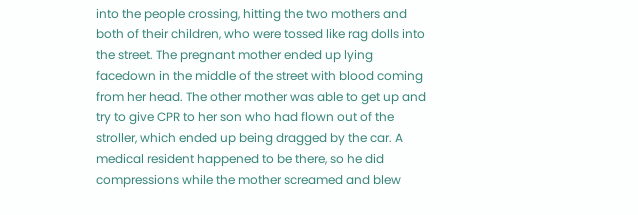into the people crossing, hitting the two mothers and both of their children, who were tossed like rag dolls into the street. The pregnant mother ended up lying facedown in the middle of the street with blood coming from her head. The other mother was able to get up and try to give CPR to her son who had flown out of the stroller, which ended up being dragged by the car. A medical resident happened to be there, so he did compressions while the mother screamed and blew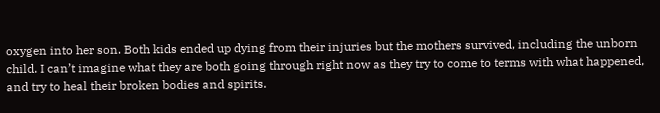oxygen into her son. Both kids ended up dying from their injuries but the mothers survived, including the unborn child. I can’t imagine what they are both going through right now as they try to come to terms with what happened, and try to heal their broken bodies and spirits.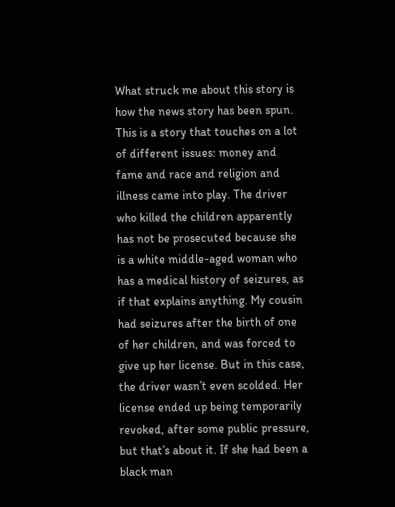What struck me about this story is how the news story has been spun. This is a story that touches on a lot of different issues: money and fame and race and religion and illness came into play. The driver who killed the children apparently has not be prosecuted because she is a white middle-aged woman who has a medical history of seizures, as if that explains anything. My cousin had seizures after the birth of one of her children, and was forced to give up her license. But in this case, the driver wasn’t even scolded. Her license ended up being temporarily revoked, after some public pressure, but that’s about it. If she had been a black man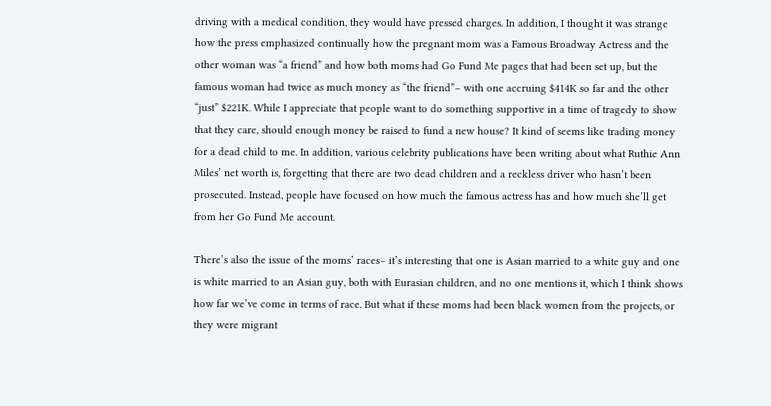driving with a medical condition, they would have pressed charges. In addition, I thought it was strange how the press emphasized continually how the pregnant mom was a Famous Broadway Actress and the other woman was “a friend” and how both moms had Go Fund Me pages that had been set up, but the famous woman had twice as much money as “the friend”– with one accruing $414K so far and the other “just” $221K. While I appreciate that people want to do something supportive in a time of tragedy to show that they care, should enough money be raised to fund a new house? It kind of seems like trading money for a dead child to me. In addition, various celebrity publications have been writing about what Ruthie Ann Miles’ net worth is, forgetting that there are two dead children and a reckless driver who hasn’t been prosecuted. Instead, people have focused on how much the famous actress has and how much she’ll get from her Go Fund Me account.

There’s also the issue of the moms’ races– it’s interesting that one is Asian married to a white guy and one is white married to an Asian guy, both with Eurasian children, and no one mentions it, which I think shows how far we’ve come in terms of race. But what if these moms had been black women from the projects, or they were migrant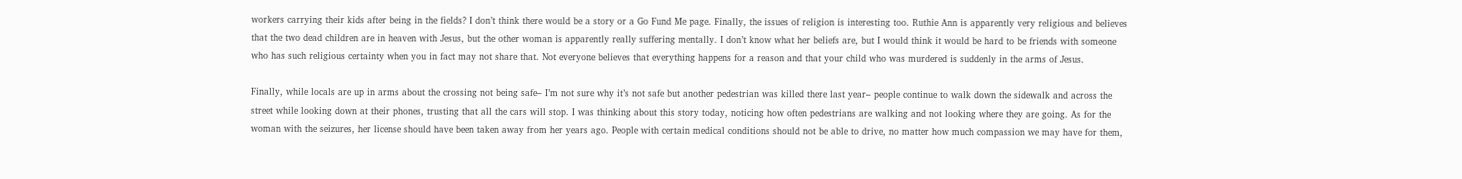workers carrying their kids after being in the fields? I don’t think there would be a story or a Go Fund Me page. Finally, the issues of religion is interesting too. Ruthie Ann is apparently very religious and believes that the two dead children are in heaven with Jesus, but the other woman is apparently really suffering mentally. I don’t know what her beliefs are, but I would think it would be hard to be friends with someone who has such religious certainty when you in fact may not share that. Not everyone believes that everything happens for a reason and that your child who was murdered is suddenly in the arms of Jesus.

Finally, while locals are up in arms about the crossing not being safe– I’m not sure why it’s not safe but another pedestrian was killed there last year– people continue to walk down the sidewalk and across the street while looking down at their phones, trusting that all the cars will stop. I was thinking about this story today, noticing how often pedestrians are walking and not looking where they are going. As for the woman with the seizures, her license should have been taken away from her years ago. People with certain medical conditions should not be able to drive, no matter how much compassion we may have for them,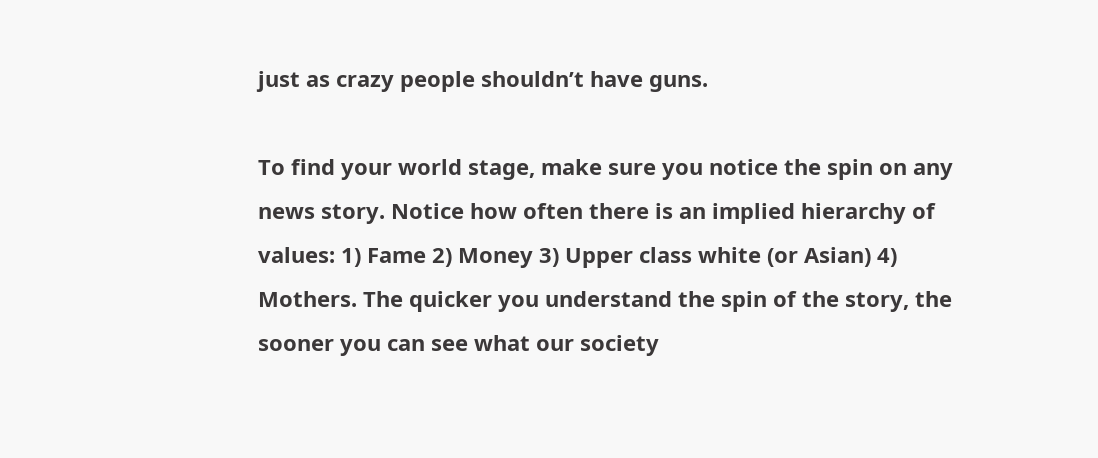just as crazy people shouldn’t have guns.

To find your world stage, make sure you notice the spin on any news story. Notice how often there is an implied hierarchy of values: 1) Fame 2) Money 3) Upper class white (or Asian) 4) Mothers. The quicker you understand the spin of the story, the sooner you can see what our society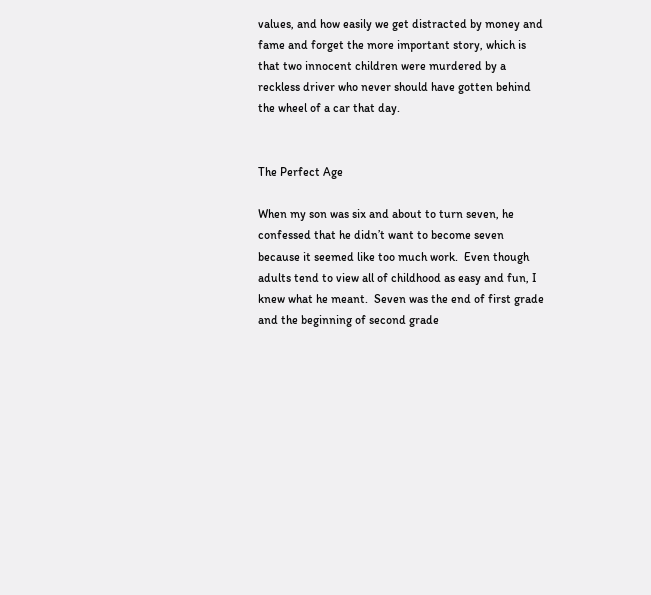values, and how easily we get distracted by money and fame and forget the more important story, which is that two innocent children were murdered by a reckless driver who never should have gotten behind the wheel of a car that day.


The Perfect Age

When my son was six and about to turn seven, he confessed that he didn’t want to become seven because it seemed like too much work.  Even though adults tend to view all of childhood as easy and fun, I knew what he meant.  Seven was the end of first grade and the beginning of second grade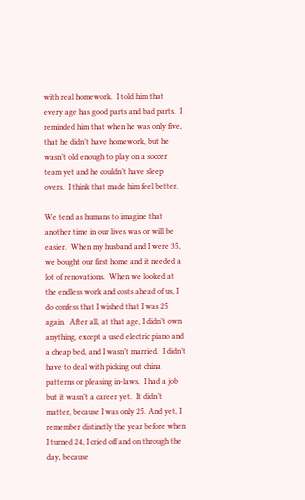with real homework.  I told him that every age has good parts and bad parts.  I reminded him that when he was only five, that he didn’t have homework, but he wasn’t old enough to play on a soccer team yet and he couldn’t have sleep overs.  I think that made him feel better.

We tend as humans to imagine that another time in our lives was or will be easier.  When my husband and I were 35, we bought our first home and it needed a lot of renovations.  When we looked at the endless work and costs ahead of us, I do confess that I wished that I was 25 again.  After all, at that age, I didn’t own anything, except a used electric piano and a cheap bed, and I wasn’t married.  I didn’t have to deal with picking out china patterns or pleasing in-laws.  I had a job but it wasn’t a career yet.  It didn’t matter, because I was only 25. And yet, I remember distinctly the year before when I turned 24, I cried off and on through the day, because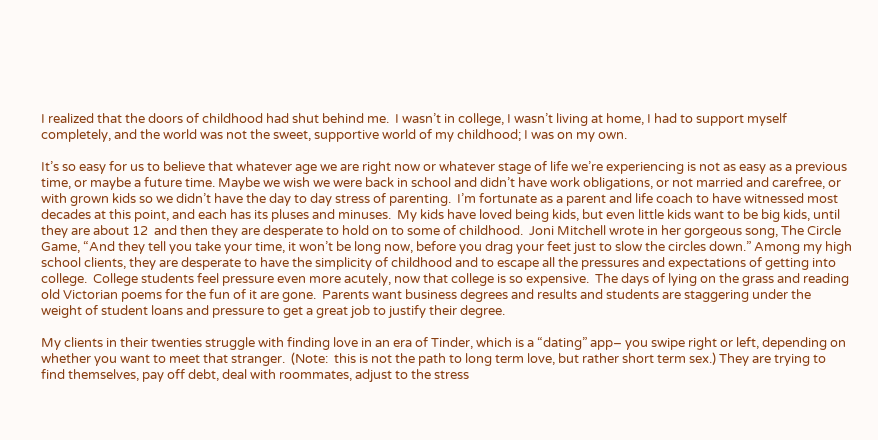I realized that the doors of childhood had shut behind me.  I wasn’t in college, I wasn’t living at home, I had to support myself completely, and the world was not the sweet, supportive world of my childhood; I was on my own.

It’s so easy for us to believe that whatever age we are right now or whatever stage of life we’re experiencing is not as easy as a previous time, or maybe a future time. Maybe we wish we were back in school and didn’t have work obligations, or not married and carefree, or with grown kids so we didn’t have the day to day stress of parenting.  I’m fortunate as a parent and life coach to have witnessed most decades at this point, and each has its pluses and minuses.  My kids have loved being kids, but even little kids want to be big kids, until  they are about 12  and then they are desperate to hold on to some of childhood.  Joni Mitchell wrote in her gorgeous song, The Circle Game, “And they tell you take your time, it won’t be long now, before you drag your feet just to slow the circles down.” Among my high school clients, they are desperate to have the simplicity of childhood and to escape all the pressures and expectations of getting into college.  College students feel pressure even more acutely, now that college is so expensive.  The days of lying on the grass and reading old Victorian poems for the fun of it are gone.  Parents want business degrees and results and students are staggering under the weight of student loans and pressure to get a great job to justify their degree.

My clients in their twenties struggle with finding love in an era of Tinder, which is a “dating” app– you swipe right or left, depending on whether you want to meet that stranger.  (Note:  this is not the path to long term love, but rather short term sex.) They are trying to find themselves, pay off debt, deal with roommates, adjust to the stress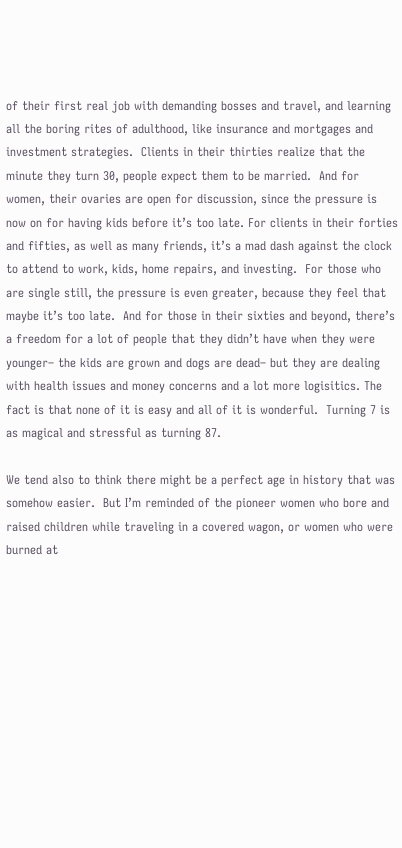of their first real job with demanding bosses and travel, and learning all the boring rites of adulthood, like insurance and mortgages and investment strategies.  Clients in their thirties realize that the minute they turn 30, people expect them to be married.  And for women, their ovaries are open for discussion, since the pressure is now on for having kids before it’s too late. For clients in their forties and fifties, as well as many friends, it’s a mad dash against the clock to attend to work, kids, home repairs, and investing.  For those who are single still, the pressure is even greater, because they feel that maybe it’s too late.  And for those in their sixties and beyond, there’s a freedom for a lot of people that they didn’t have when they were younger– the kids are grown and dogs are dead– but they are dealing with health issues and money concerns and a lot more logisitics. The fact is that none of it is easy and all of it is wonderful.  Turning 7 is as magical and stressful as turning 87.

We tend also to think there might be a perfect age in history that was somehow easier.  But I’m reminded of the pioneer women who bore and raised children while traveling in a covered wagon, or women who were burned at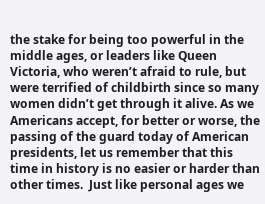the stake for being too powerful in the middle ages, or leaders like Queen Victoria, who weren’t afraid to rule, but were terrified of childbirth since so many women didn’t get through it alive. As we Americans accept, for better or worse, the passing of the guard today of American presidents, let us remember that this time in history is no easier or harder than other times.  Just like personal ages we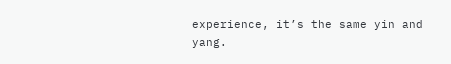experience, it’s the same yin and yang.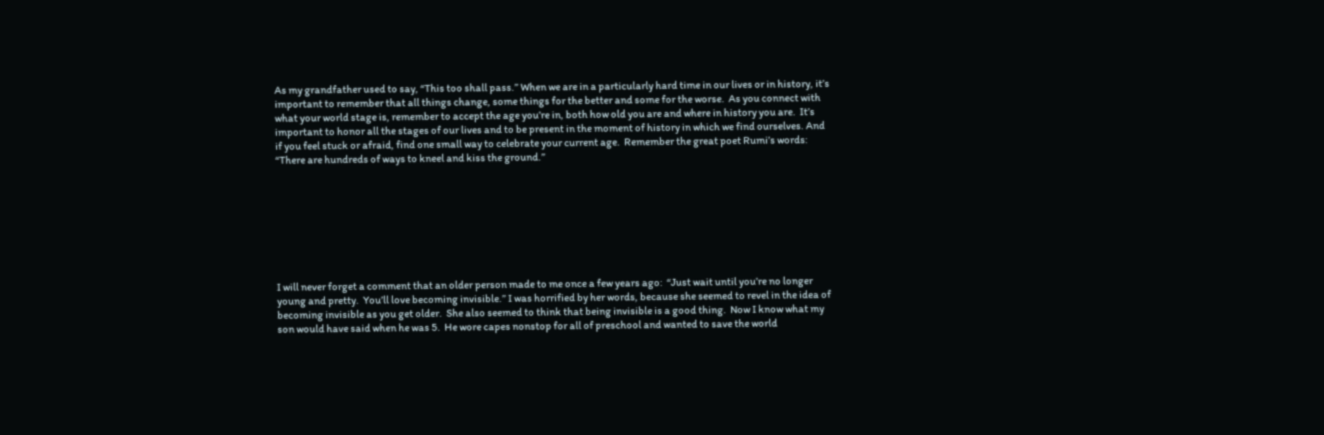As my grandfather used to say, “This too shall pass.” When we are in a particularly hard time in our lives or in history, it’s important to remember that all things change, some things for the better and some for the worse.  As you connect with what your world stage is, remember to accept the age you’re in, both how old you are and where in history you are.  It’s important to honor all the stages of our lives and to be present in the moment of history in which we find ourselves. And if you feel stuck or afraid, find one small way to celebrate your current age.  Remember the great poet Rumi’s words:  “There are hundreds of ways to kneel and kiss the ground.”








I will never forget a comment that an older person made to me once a few years ago:  “Just wait until you’re no longer young and pretty.  You’ll love becoming invisible.” I was horrified by her words, because she seemed to revel in the idea of becoming invisible as you get older.  She also seemed to think that being invisible is a good thing.  Now I know what my son would have said when he was 5.  He wore capes nonstop for all of preschool and wanted to save the world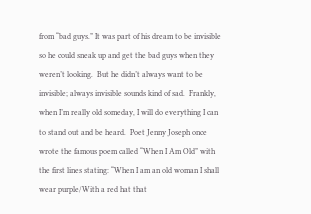from “bad guys.” It was part of his dream to be invisible so he could sneak up and get the bad guys when they weren’t looking.  But he didn’t always want to be invisible; always invisible sounds kind of sad.  Frankly, when I’m really old someday, I will do everything I can to stand out and be heard.  Poet Jenny Joseph once wrote the famous poem called “When I Am Old” with the first lines stating: “When I am an old woman I shall wear purple/With a red hat that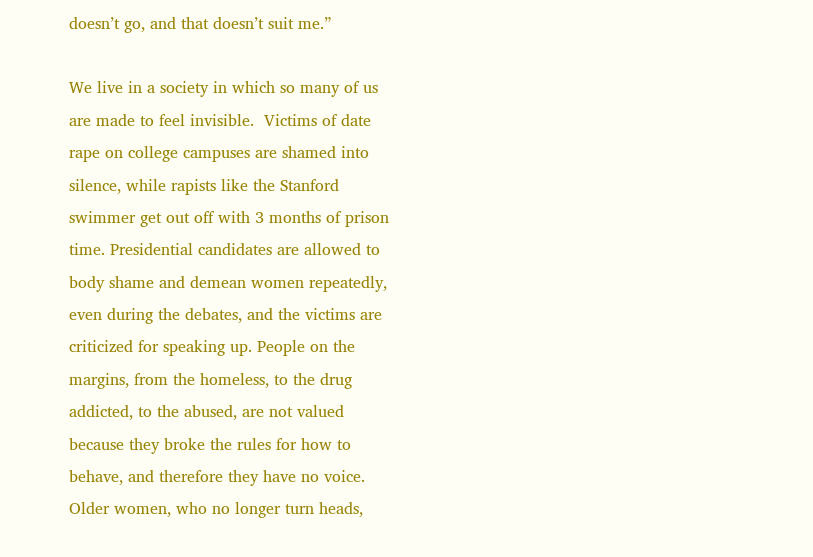doesn’t go, and that doesn’t suit me.”

We live in a society in which so many of us are made to feel invisible.  Victims of date rape on college campuses are shamed into silence, while rapists like the Stanford swimmer get out off with 3 months of prison time. Presidential candidates are allowed to body shame and demean women repeatedly, even during the debates, and the victims are criticized for speaking up. People on the margins, from the homeless, to the drug addicted, to the abused, are not valued because they broke the rules for how to behave, and therefore they have no voice.  Older women, who no longer turn heads,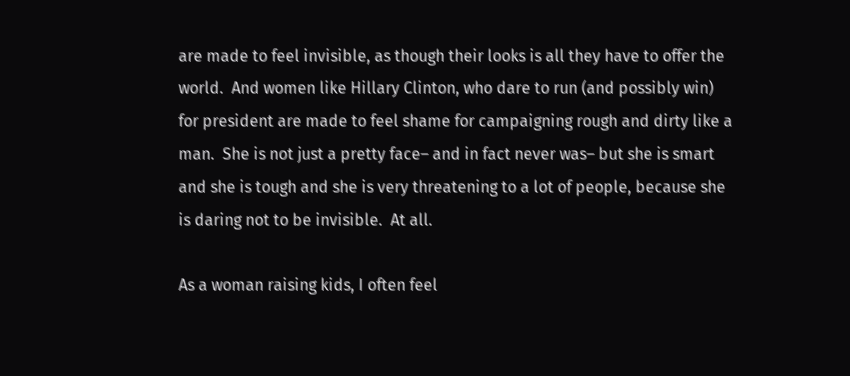are made to feel invisible, as though their looks is all they have to offer the world.  And women like Hillary Clinton, who dare to run (and possibly win) for president are made to feel shame for campaigning rough and dirty like a man.  She is not just a pretty face– and in fact never was– but she is smart and she is tough and she is very threatening to a lot of people, because she is daring not to be invisible.  At all.

As a woman raising kids, I often feel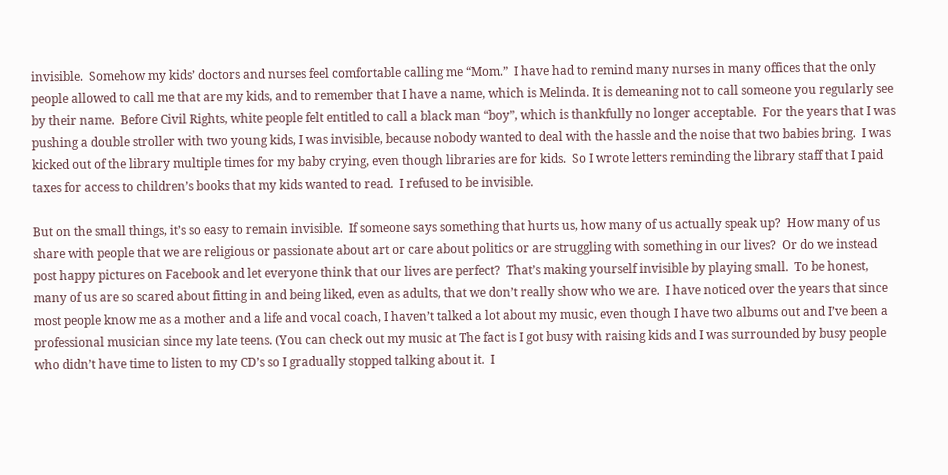invisible.  Somehow my kids’ doctors and nurses feel comfortable calling me “Mom.”  I have had to remind many nurses in many offices that the only people allowed to call me that are my kids, and to remember that I have a name, which is Melinda. It is demeaning not to call someone you regularly see by their name.  Before Civil Rights, white people felt entitled to call a black man “boy”, which is thankfully no longer acceptable.  For the years that I was pushing a double stroller with two young kids, I was invisible, because nobody wanted to deal with the hassle and the noise that two babies bring.  I was kicked out of the library multiple times for my baby crying, even though libraries are for kids.  So I wrote letters reminding the library staff that I paid taxes for access to children’s books that my kids wanted to read.  I refused to be invisible.

But on the small things, it’s so easy to remain invisible.  If someone says something that hurts us, how many of us actually speak up?  How many of us share with people that we are religious or passionate about art or care about politics or are struggling with something in our lives?  Or do we instead post happy pictures on Facebook and let everyone think that our lives are perfect?  That’s making yourself invisible by playing small.  To be honest, many of us are so scared about fitting in and being liked, even as adults, that we don’t really show who we are.  I have noticed over the years that since most people know me as a mother and a life and vocal coach, I haven’t talked a lot about my music, even though I have two albums out and I’ve been a professional musician since my late teens. (You can check out my music at The fact is I got busy with raising kids and I was surrounded by busy people who didn’t have time to listen to my CD’s so I gradually stopped talking about it.  I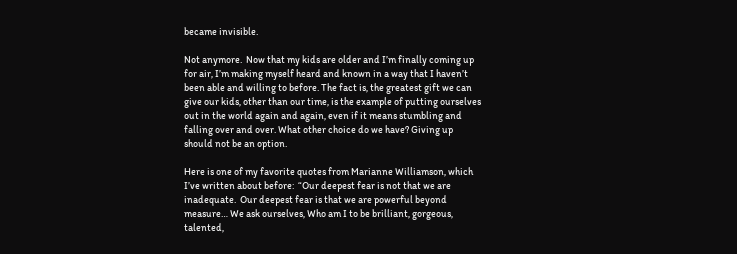became invisible.

Not anymore.  Now that my kids are older and I’m finally coming up for air, I’m making myself heard and known in a way that I haven’t been able and willing to before. The fact is, the greatest gift we can give our kids, other than our time, is the example of putting ourselves out in the world again and again, even if it means stumbling and falling over and over. What other choice do we have? Giving up should not be an option.

Here is one of my favorite quotes from Marianne Williamson, which I’ve written about before:  “Our deepest fear is not that we are inadequate.  Our deepest fear is that we are powerful beyond measure… We ask ourselves, Who am I to be brilliant, gorgeous, talented,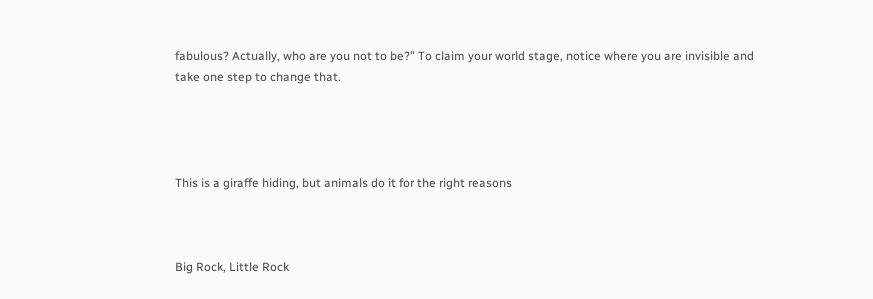fabulous? Actually, who are you not to be?” To claim your world stage, notice where you are invisible and take one step to change that.




This is a giraffe hiding, but animals do it for the right reasons



Big Rock, Little Rock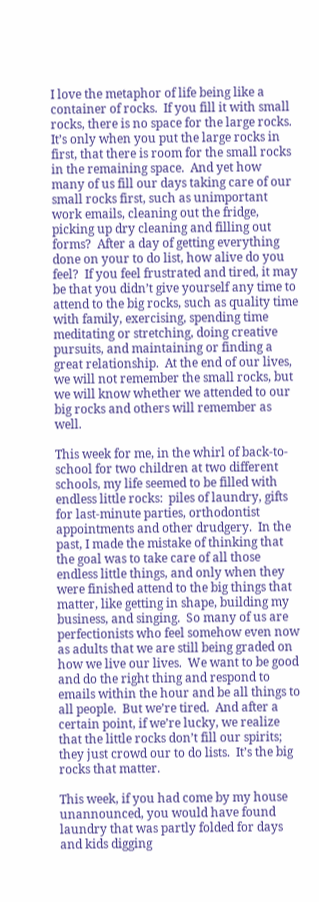I love the metaphor of life being like a container of rocks.  If you fill it with small rocks, there is no space for the large rocks.  It’s only when you put the large rocks in first, that there is room for the small rocks in the remaining space.  And yet how many of us fill our days taking care of our small rocks first, such as unimportant work emails, cleaning out the fridge, picking up dry cleaning and filling out forms?  After a day of getting everything done on your to do list, how alive do you feel?  If you feel frustrated and tired, it may be that you didn’t give yourself any time to attend to the big rocks, such as quality time with family, exercising, spending time meditating or stretching, doing creative pursuits, and maintaining or finding a great relationship.  At the end of our lives, we will not remember the small rocks, but we will know whether we attended to our big rocks and others will remember as well.

This week for me, in the whirl of back-to-school for two children at two different schools, my life seemed to be filled with endless little rocks:  piles of laundry, gifts for last-minute parties, orthodontist appointments and other drudgery.  In the past, I made the mistake of thinking that the goal was to take care of all those endless little things, and only when they were finished attend to the big things that matter, like getting in shape, building my business, and singing.  So many of us are perfectionists who feel somehow even now as adults that we are still being graded on how we live our lives.  We want to be good and do the right thing and respond to emails within the hour and be all things to all people.  But we’re tired.  And after a certain point, if we’re lucky, we realize that the little rocks don’t fill our spirits; they just crowd our to do lists.  It’s the big rocks that matter.

This week, if you had come by my house unannounced, you would have found laundry that was partly folded for days and kids digging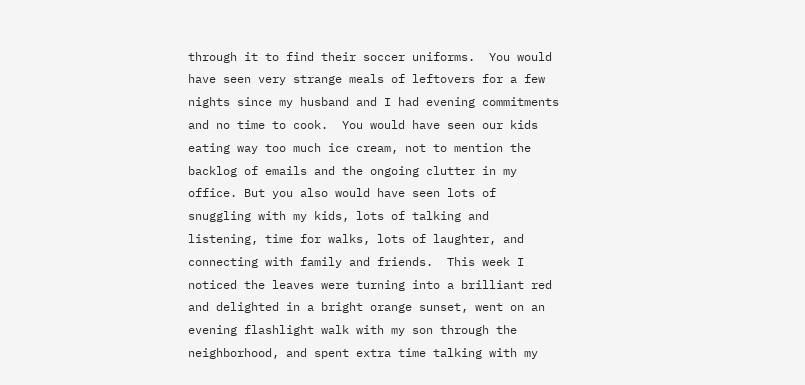through it to find their soccer uniforms.  You would have seen very strange meals of leftovers for a few nights since my husband and I had evening commitments and no time to cook.  You would have seen our kids eating way too much ice cream, not to mention the backlog of emails and the ongoing clutter in my office. But you also would have seen lots of snuggling with my kids, lots of talking and listening, time for walks, lots of laughter, and connecting with family and friends.  This week I noticed the leaves were turning into a brilliant red and delighted in a bright orange sunset, went on an evening flashlight walk with my son through the neighborhood, and spent extra time talking with my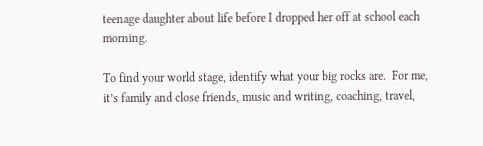teenage daughter about life before I dropped her off at school each morning.

To find your world stage, identify what your big rocks are.  For me, it’s family and close friends, music and writing, coaching, travel,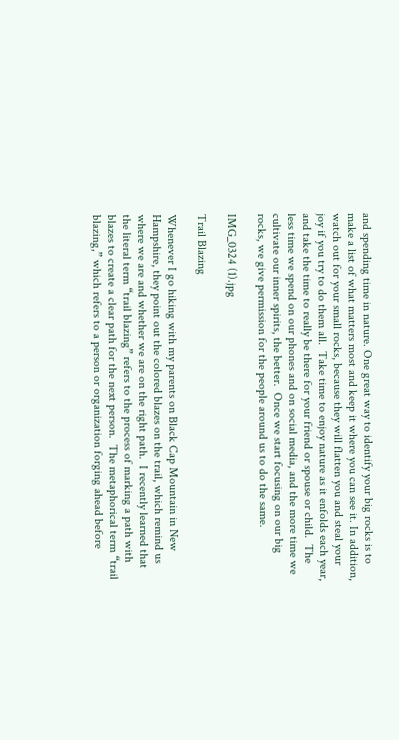and spending time in nature. One great way to identify your big rocks is to make a list of what matters most and keep it where you can see it. In addition, watch out for your small rocks, because they will flatten you and steal your joy if you try to do them all.  Take time to enjoy nature as it enfolds each year, and take the time to really be there for your friend or spouse or child.  The less time we spend on our phones and on social media, and the more time we cultivate our inner spirits, the better.  Once we start focusing on our big rocks, we give permission for the people around us to do the same.

IMG_0324 (1).jpg

Trail Blazing

Whenever I go hiking with my parents on Black Cap Mountain in New Hampshire, they point out the colored blazes on the trail, which remind us where we are and whether we are on the right path.  I recently learned that the literal term “trail blazing” refers to the process of marking a path with blazes to create a clear path for the next person.  The metaphorical term “trail blazing,” which refers to a person or organization forging ahead before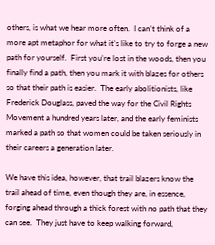others, is what we hear more often.  I can’t think of a more apt metaphor for what it’s like to try to forge a new path for yourself.  First you’re lost in the woods, then you finally find a path, then you mark it with blazes for others so that their path is easier.  The early abolitionists, like Frederick Douglass, paved the way for the Civil Rights Movement a hundred years later, and the early feminists marked a path so that women could be taken seriously in their careers a generation later.

We have this idea, however, that trail blazers know the trail ahead of time, even though they are, in essence, forging ahead through a thick forest with no path that they can see.  They just have to keep walking forward,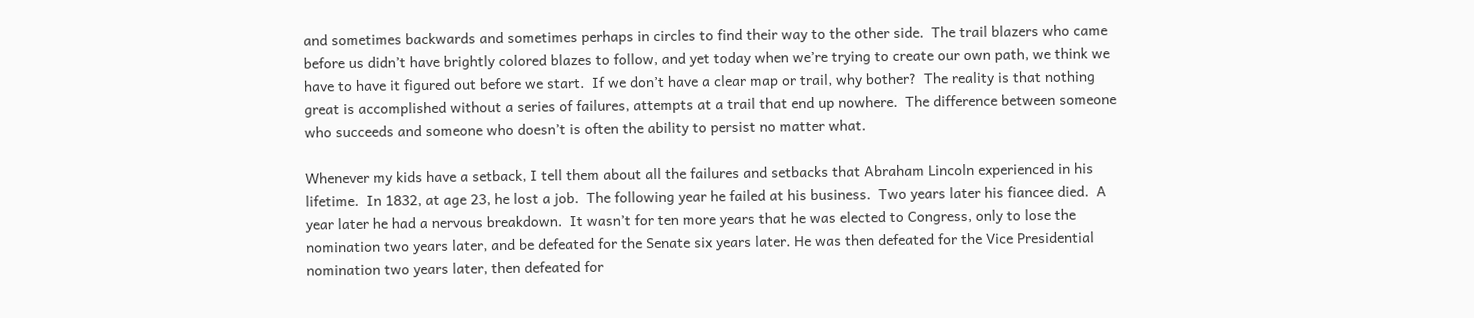and sometimes backwards and sometimes perhaps in circles to find their way to the other side.  The trail blazers who came before us didn’t have brightly colored blazes to follow, and yet today when we’re trying to create our own path, we think we have to have it figured out before we start.  If we don’t have a clear map or trail, why bother?  The reality is that nothing great is accomplished without a series of failures, attempts at a trail that end up nowhere.  The difference between someone who succeeds and someone who doesn’t is often the ability to persist no matter what.

Whenever my kids have a setback, I tell them about all the failures and setbacks that Abraham Lincoln experienced in his lifetime.  In 1832, at age 23, he lost a job.  The following year he failed at his business.  Two years later his fiancee died.  A year later he had a nervous breakdown.  It wasn’t for ten more years that he was elected to Congress, only to lose the nomination two years later, and be defeated for the Senate six years later. He was then defeated for the Vice Presidential nomination two years later, then defeated for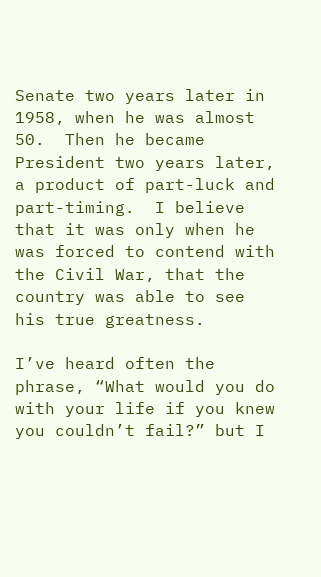Senate two years later in 1958, when he was almost 50.  Then he became President two years later, a product of part-luck and part-timing.  I believe that it was only when he was forced to contend with the Civil War, that the country was able to see his true greatness.

I’ve heard often the phrase, “What would you do with your life if you knew you couldn’t fail?” but I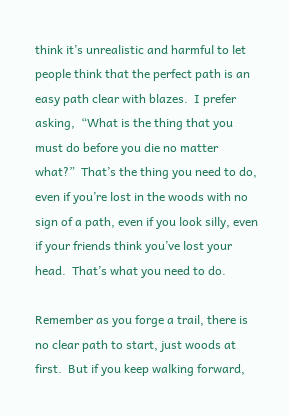think it’s unrealistic and harmful to let people think that the perfect path is an easy path clear with blazes.  I prefer asking,  “What is the thing that you must do before you die no matter what?”  That’s the thing you need to do, even if you’re lost in the woods with no sign of a path, even if you look silly, even if your friends think you’ve lost your head.  That’s what you need to do.

Remember as you forge a trail, there is no clear path to start, just woods at first.  But if you keep walking forward,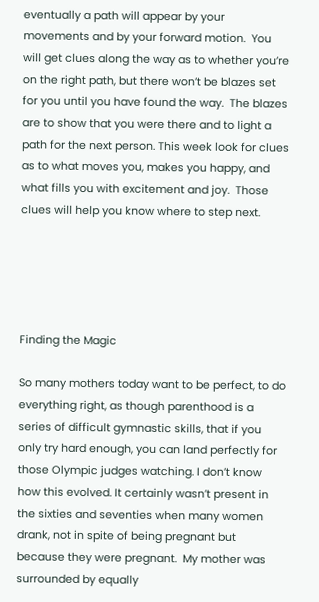eventually a path will appear by your movements and by your forward motion.  You will get clues along the way as to whether you’re on the right path, but there won’t be blazes set for you until you have found the way.  The blazes are to show that you were there and to light a path for the next person. This week look for clues as to what moves you, makes you happy, and what fills you with excitement and joy.  Those clues will help you know where to step next.





Finding the Magic

So many mothers today want to be perfect, to do everything right, as though parenthood is a series of difficult gymnastic skills, that if you only try hard enough, you can land perfectly for those Olympic judges watching. I don’t know how this evolved. It certainly wasn’t present in the sixties and seventies when many women drank, not in spite of being pregnant but because they were pregnant.  My mother was surrounded by equally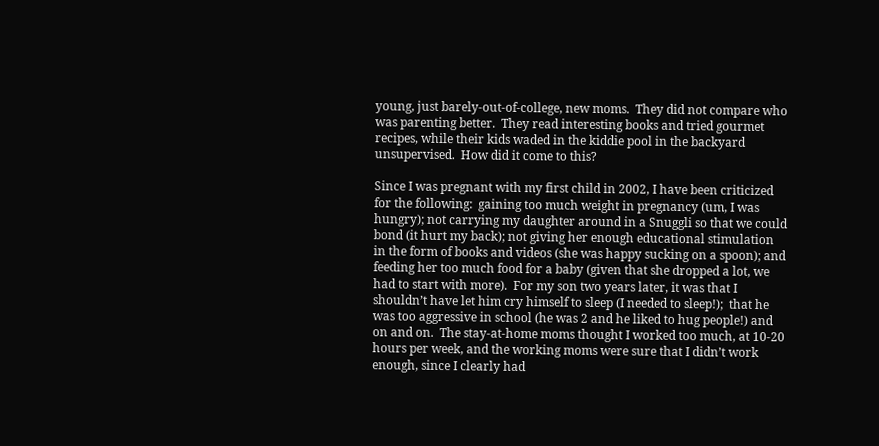young, just barely-out-of-college, new moms.  They did not compare who was parenting better.  They read interesting books and tried gourmet recipes, while their kids waded in the kiddie pool in the backyard unsupervised.  How did it come to this?

Since I was pregnant with my first child in 2002, I have been criticized for the following:  gaining too much weight in pregnancy (um, I was hungry); not carrying my daughter around in a Snuggli so that we could bond (it hurt my back); not giving her enough educational stimulation in the form of books and videos (she was happy sucking on a spoon); and feeding her too much food for a baby (given that she dropped a lot, we had to start with more).  For my son two years later, it was that I shouldn’t have let him cry himself to sleep (I needed to sleep!);  that he was too aggressive in school (he was 2 and he liked to hug people!) and on and on.  The stay-at-home moms thought I worked too much, at 10-20 hours per week, and the working moms were sure that I didn’t work enough, since I clearly had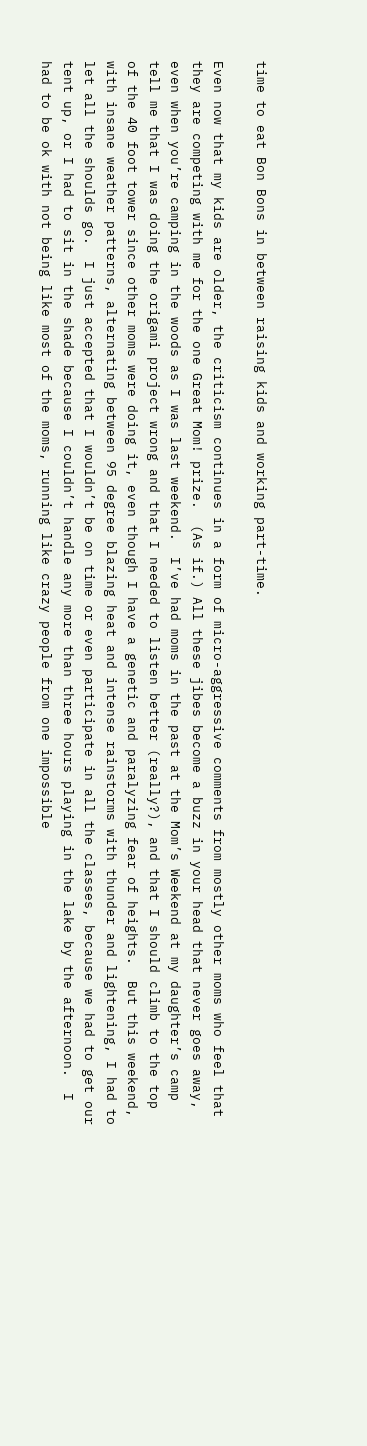time to eat Bon Bons in between raising kids and working part-time.

Even now that my kids are older, the criticism continues in a form of micro-aggressive comments from mostly other moms who feel that they are competing with me for the one Great Mom! prize.  (As if.) All these jibes become a buzz in your head that never goes away, even when you’re camping in the woods as I was last weekend.  I’ve had moms in the past at the Mom’s Weekend at my daughter’s camp tell me that I was doing the origami project wrong and that I needed to listen better (really?), and that I should climb to the top of the 40 foot tower since other moms were doing it, even though I have a genetic and paralyzing fear of heights.  But this weekend, with insane weather patterns, alternating between 95 degree blazing heat and intense rainstorms with thunder and lightening, I had to let all the shoulds go.  I just accepted that I wouldn’t be on time or even participate in all the classes, because we had to get our tent up, or I had to sit in the shade because I couldn’t handle any more than three hours playing in the lake by the afternoon.  I had to be ok with not being like most of the moms, running like crazy people from one impossible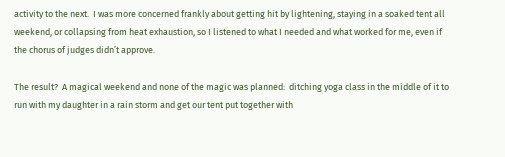activity to the next.  I was more concerned frankly about getting hit by lightening, staying in a soaked tent all weekend, or collapsing from heat exhaustion, so I listened to what I needed and what worked for me, even if the chorus of judges didn’t approve.

The result?  A magical weekend and none of the magic was planned:  ditching yoga class in the middle of it to run with my daughter in a rain storm and get our tent put together with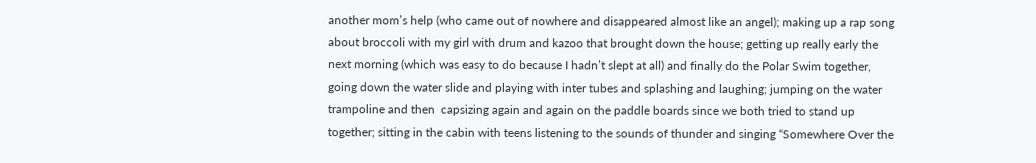another mom’s help (who came out of nowhere and disappeared almost like an angel); making up a rap song about broccoli with my girl with drum and kazoo that brought down the house; getting up really early the next morning (which was easy to do because I hadn’t slept at all) and finally do the Polar Swim together, going down the water slide and playing with inter tubes and splashing and laughing; jumping on the water trampoline and then  capsizing again and again on the paddle boards since we both tried to stand up together; sitting in the cabin with teens listening to the sounds of thunder and singing “Somewhere Over the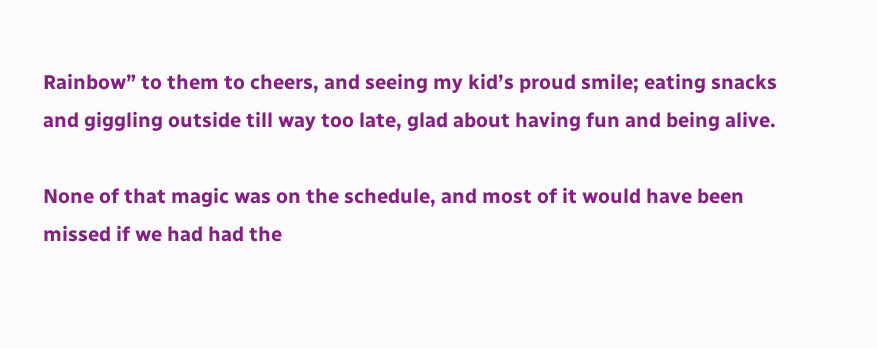Rainbow” to them to cheers, and seeing my kid’s proud smile; eating snacks and giggling outside till way too late, glad about having fun and being alive.

None of that magic was on the schedule, and most of it would have been missed if we had had the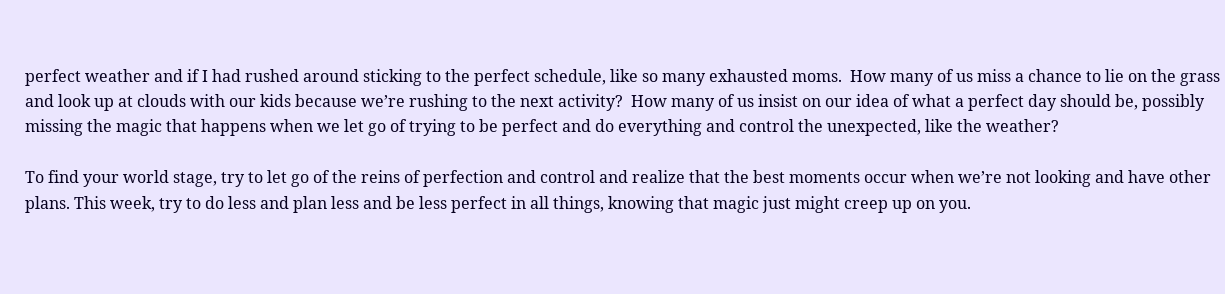perfect weather and if I had rushed around sticking to the perfect schedule, like so many exhausted moms.  How many of us miss a chance to lie on the grass and look up at clouds with our kids because we’re rushing to the next activity?  How many of us insist on our idea of what a perfect day should be, possibly missing the magic that happens when we let go of trying to be perfect and do everything and control the unexpected, like the weather?

To find your world stage, try to let go of the reins of perfection and control and realize that the best moments occur when we’re not looking and have other plans. This week, try to do less and plan less and be less perfect in all things, knowing that magic just might creep up on you.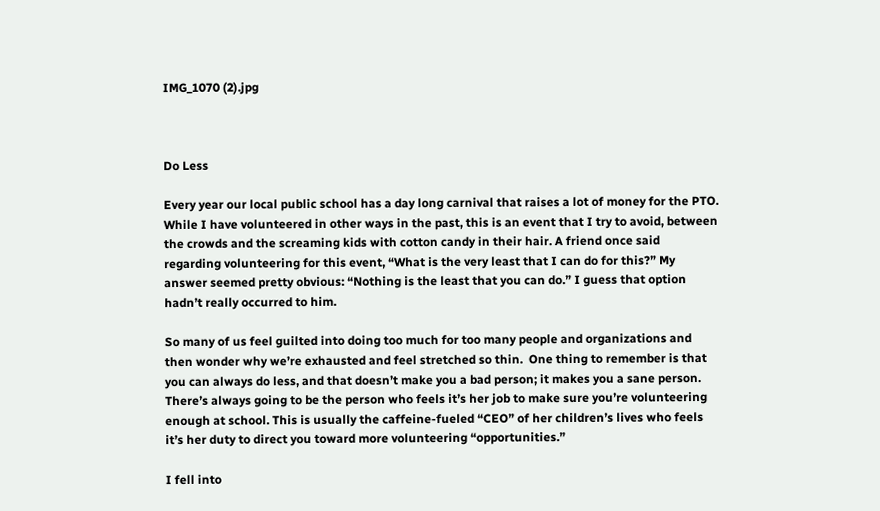IMG_1070 (2).jpg



Do Less

Every year our local public school has a day long carnival that raises a lot of money for the PTO.  While I have volunteered in other ways in the past, this is an event that I try to avoid, between the crowds and the screaming kids with cotton candy in their hair. A friend once said regarding volunteering for this event, “What is the very least that I can do for this?” My answer seemed pretty obvious: “Nothing is the least that you can do.” I guess that option hadn’t really occurred to him.

So many of us feel guilted into doing too much for too many people and organizations and then wonder why we’re exhausted and feel stretched so thin.  One thing to remember is that you can always do less, and that doesn’t make you a bad person; it makes you a sane person.  There’s always going to be the person who feels it’s her job to make sure you’re volunteering enough at school. This is usually the caffeine-fueled “CEO” of her children’s lives who feels it’s her duty to direct you toward more volunteering “opportunities.”

I fell into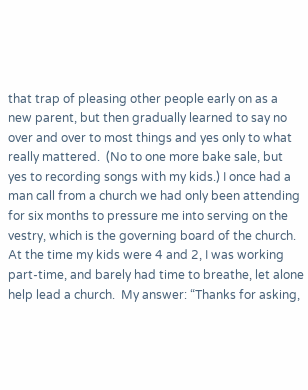that trap of pleasing other people early on as a new parent, but then gradually learned to say no over and over to most things and yes only to what really mattered.  (No to one more bake sale, but yes to recording songs with my kids.) I once had a man call from a church we had only been attending for six months to pressure me into serving on the vestry, which is the governing board of the church. At the time my kids were 4 and 2, I was working part-time, and barely had time to breathe, let alone help lead a church.  My answer: “Thanks for asking,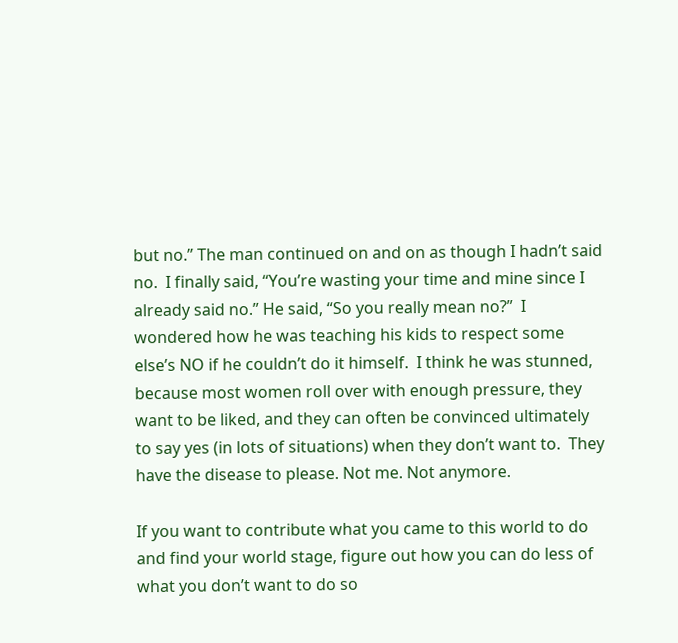but no.” The man continued on and on as though I hadn’t said no.  I finally said, “You’re wasting your time and mine since I already said no.” He said, “So you really mean no?”  I wondered how he was teaching his kids to respect some else’s NO if he couldn’t do it himself.  I think he was stunned, because most women roll over with enough pressure, they want to be liked, and they can often be convinced ultimately to say yes (in lots of situations) when they don’t want to.  They have the disease to please. Not me. Not anymore.

If you want to contribute what you came to this world to do and find your world stage, figure out how you can do less of what you don’t want to do so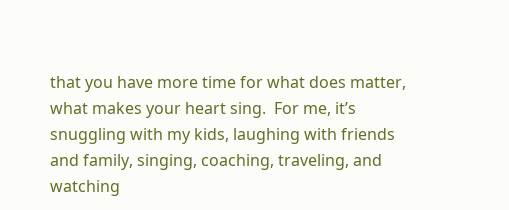that you have more time for what does matter, what makes your heart sing.  For me, it’s snuggling with my kids, laughing with friends and family, singing, coaching, traveling, and watching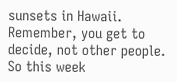sunsets in Hawaii.  Remember, you get to decide, not other people.  So this week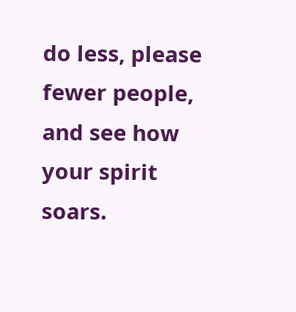do less, please fewer people, and see how your spirit soars.